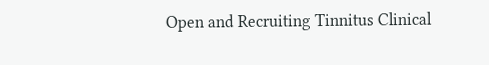Open and Recruiting Tinnitus Clinical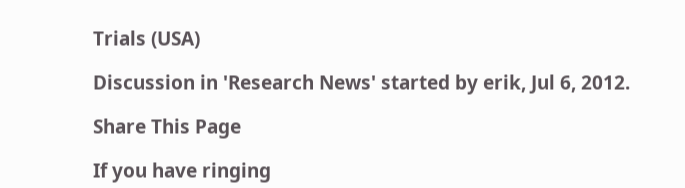Trials (USA)

Discussion in 'Research News' started by erik, Jul 6, 2012.

Share This Page

If you have ringing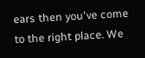ears then you've come to the right place. We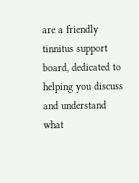are a friendly tinnitus support board, dedicated to helping you discuss and understand what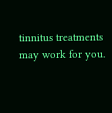tinnitus treatments may work for you.